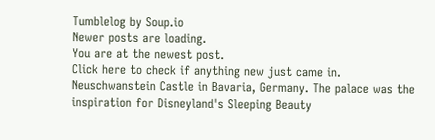Tumblelog by Soup.io
Newer posts are loading.
You are at the newest post.
Click here to check if anything new just came in.
Neuschwanstein Castle in Bavaria, Germany. The palace was the inspiration for Disneyland's Sleeping Beauty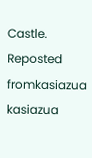Castle.
Reposted fromkasiazua kasiazua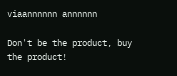viaannnnnn annnnnn

Don't be the product, buy the product!